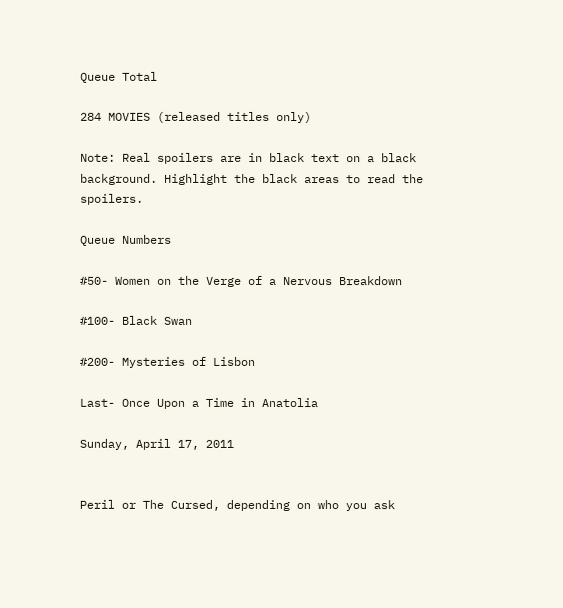Queue Total

284 MOVIES (released titles only)

Note: Real spoilers are in black text on a black background. Highlight the black areas to read the spoilers.

Queue Numbers

#50- Women on the Verge of a Nervous Breakdown

#100- Black Swan

#200- Mysteries of Lisbon

Last- Once Upon a Time in Anatolia

Sunday, April 17, 2011


Peril or The Cursed, depending on who you ask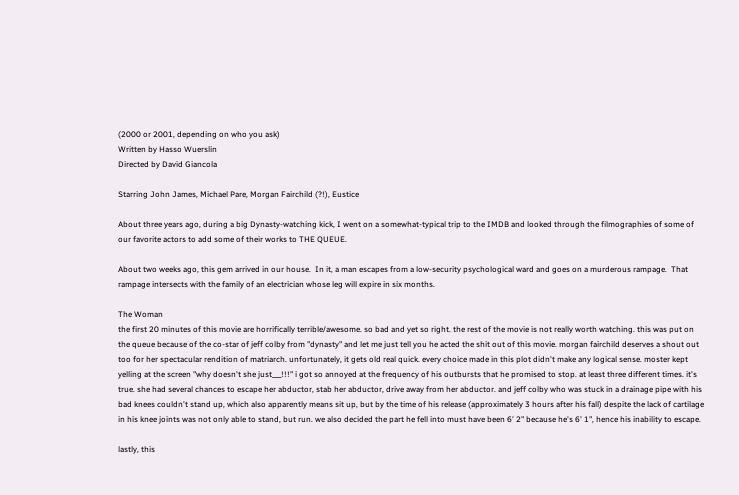(2000 or 2001, depending on who you ask)
Written by Hasso Wuerslin
Directed by David Giancola

Starring John James, Michael Pare, Morgan Fairchild (?!), Eustice

About three years ago, during a big Dynasty-watching kick, I went on a somewhat-typical trip to the IMDB and looked through the filmographies of some of our favorite actors to add some of their works to THE QUEUE.

About two weeks ago, this gem arrived in our house.  In it, a man escapes from a low-security psychological ward and goes on a murderous rampage.  That rampage intersects with the family of an electrician whose leg will expire in six months.

The Woman
the first 20 minutes of this movie are horrifically terrible/awesome. so bad and yet so right. the rest of the movie is not really worth watching. this was put on the queue because of the co-star of jeff colby from "dynasty" and let me just tell you he acted the shit out of this movie. morgan fairchild deserves a shout out too for her spectacular rendition of matriarch. unfortunately, it gets old real quick. every choice made in this plot didn't make any logical sense. moster kept yelling at the screen "why doesn't she just___!!!" i got so annoyed at the frequency of his outbursts that he promised to stop. at least three different times. it's true. she had several chances to escape her abductor, stab her abductor, drive away from her abductor. and jeff colby who was stuck in a drainage pipe with his bad knees couldn't stand up, which also apparently means sit up, but by the time of his release (approximately 3 hours after his fall) despite the lack of cartilage in his knee joints was not only able to stand, but run. we also decided the part he fell into must have been 6' 2" because he's 6' 1", hence his inability to escape.

lastly, this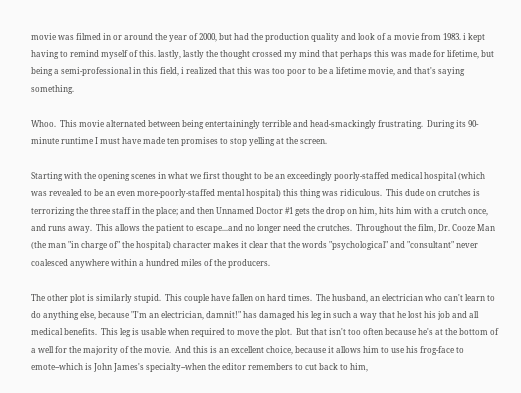movie was filmed in or around the year of 2000, but had the production quality and look of a movie from 1983. i kept having to remind myself of this. lastly, lastly the thought crossed my mind that perhaps this was made for lifetime, but being a semi-professional in this field, i realized that this was too poor to be a lifetime movie, and that's saying something.

Whoo.  This movie alternated between being entertainingly terrible and head-smackingly frustrating.  During its 90-minute runtime I must have made ten promises to stop yelling at the screen.

Starting with the opening scenes in what we first thought to be an exceedingly poorly-staffed medical hospital (which was revealed to be an even more-poorly-staffed mental hospital) this thing was ridiculous.  This dude on crutches is terrorizing the three staff in the place; and then Unnamed Doctor #1 gets the drop on him, hits him with a crutch once, and runs away.  This allows the patient to escape...and no longer need the crutches.  Throughout the film, Dr. Cooze Man (the man "in charge of" the hospital) character makes it clear that the words "psychological" and "consultant" never coalesced anywhere within a hundred miles of the producers.

The other plot is similarly stupid.  This couple have fallen on hard times.  The husband, an electrician who can't learn to do anything else, because "I'm an electrician, damnit!" has damaged his leg in such a way that he lost his job and all medical benefits.  This leg is usable when required to move the plot.  But that isn't too often because he's at the bottom of a well for the majority of the movie.  And this is an excellent choice, because it allows him to use his frog-face to emote--which is John James's specialty--when the editor remembers to cut back to him,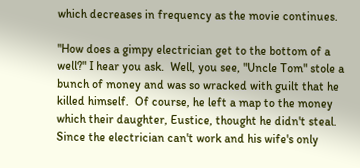which decreases in frequency as the movie continues.

"How does a gimpy electrician get to the bottom of a well?" I hear you ask.  Well, you see, "Uncle Tom" stole a bunch of money and was so wracked with guilt that he killed himself.  Of course, he left a map to the money which their daughter, Eustice, thought he didn't steal.  Since the electrician can't work and his wife's only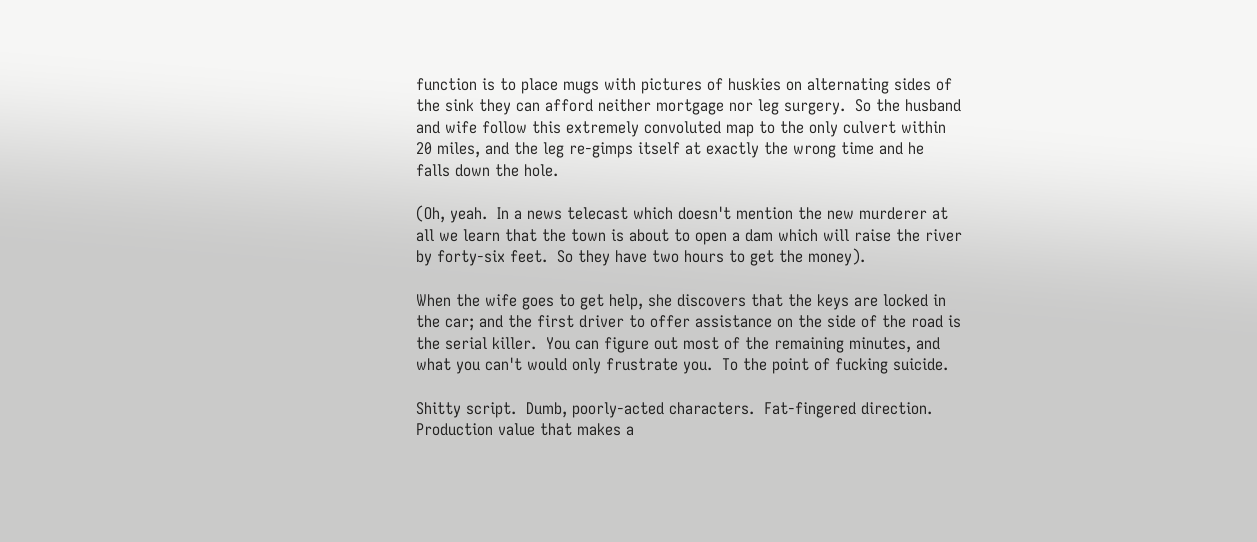function is to place mugs with pictures of huskies on alternating sides of the sink they can afford neither mortgage nor leg surgery.  So the husband and wife follow this extremely convoluted map to the only culvert within 20 miles, and the leg re-gimps itself at exactly the wrong time and he falls down the hole.

(Oh, yeah.  In a news telecast which doesn't mention the new murderer at all we learn that the town is about to open a dam which will raise the river by forty-six feet.  So they have two hours to get the money).

When the wife goes to get help, she discovers that the keys are locked in the car; and the first driver to offer assistance on the side of the road is the serial killer.  You can figure out most of the remaining minutes, and what you can't would only frustrate you.  To the point of fucking suicide.

Shitty script.  Dumb, poorly-acted characters.  Fat-fingered direction.  Production value that makes a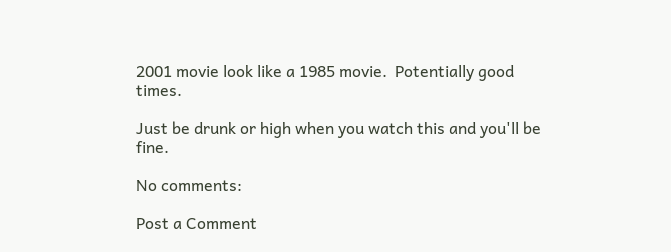2001 movie look like a 1985 movie.  Potentially good times.

Just be drunk or high when you watch this and you'll be fine.

No comments:

Post a Comment